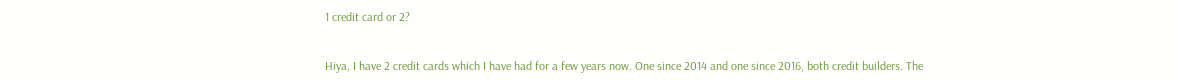1 credit card or 2?


Hiya, I have 2 credit cards which I have had for a few years now. One since 2014 and one since 2016, both credit builders. The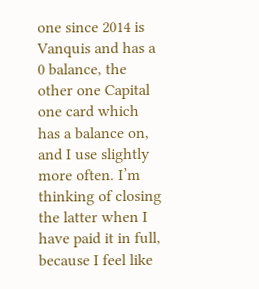one since 2014 is Vanquis and has a 0 balance, the other one Capital one card which has a balance on, and I use slightly more often. I’m thinking of closing the latter when I have paid it in full, because I feel like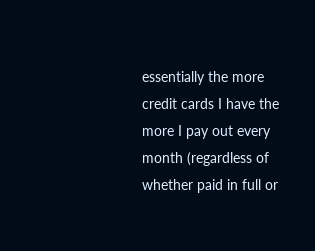essentially the more credit cards I have the more I pay out every month (regardless of whether paid in full or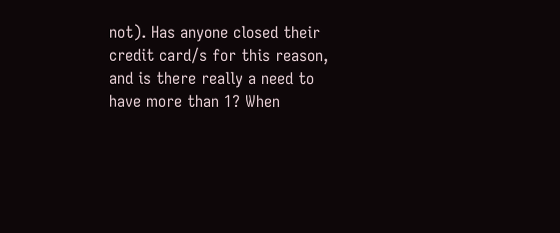not). Has anyone closed their credit card/s for this reason, and is there really a need to have more than 1? When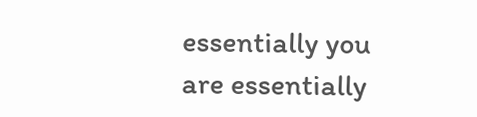essentially you are essentially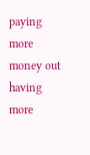paying more money out having more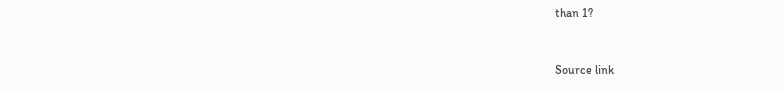than 1?


Source link